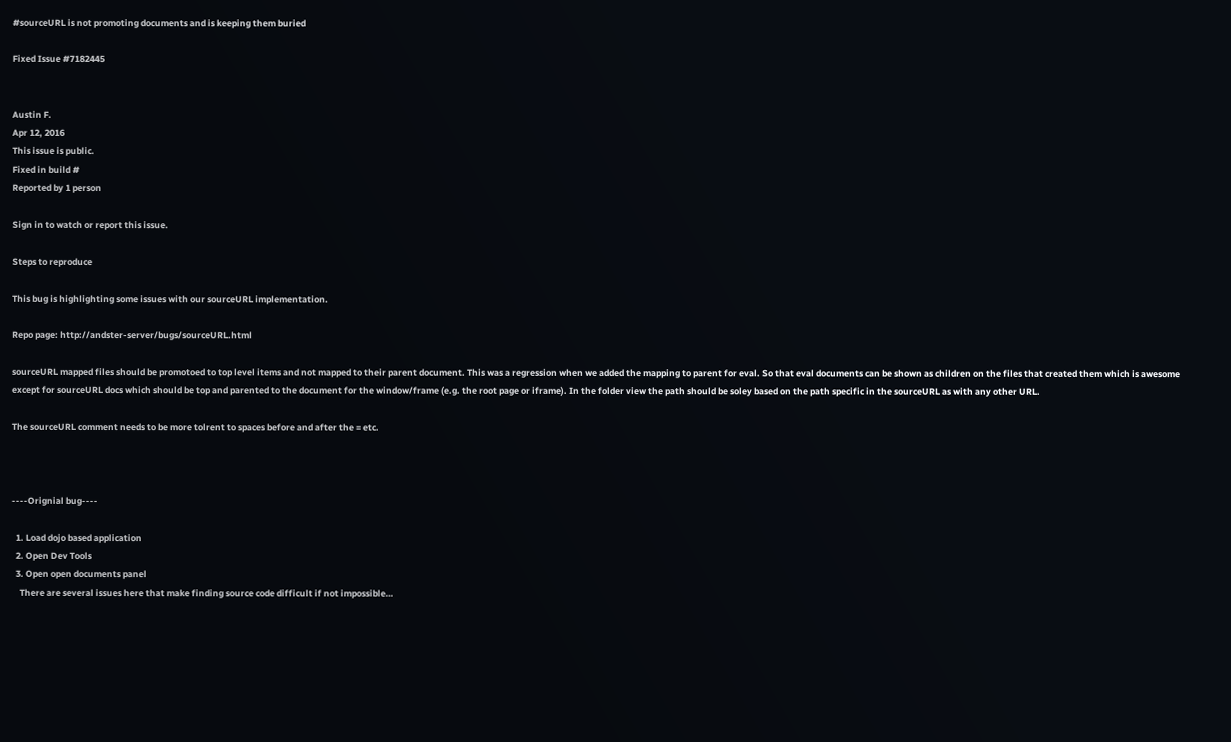#sourceURL is not promoting documents and is keeping them buried

Fixed Issue #7182445


Austin F.
Apr 12, 2016
This issue is public.
Fixed in build #
Reported by 1 person

Sign in to watch or report this issue.

Steps to reproduce

This bug is highlighting some issues with our sourceURL implementation.

Repo page: http://andster-server/bugs/sourceURL.html

sourceURL mapped files should be promotoed to top level items and not mapped to their parent document. This was a regression when we added the mapping to parent for eval. So that eval documents can be shown as children on the files that created them which is awesome except for sourceURL docs which should be top and parented to the document for the window/frame (e.g. the root page or iframe). In the folder view the path should be soley based on the path specific in the sourceURL as with any other URL.

The sourceURL comment needs to be more tolrent to spaces before and after the = etc.



----Orignial bug----

  1. Load dojo based application
  2. Open Dev Tools
  3. Open open documents panel
    There are several issues here that make finding source code difficult if not impossible…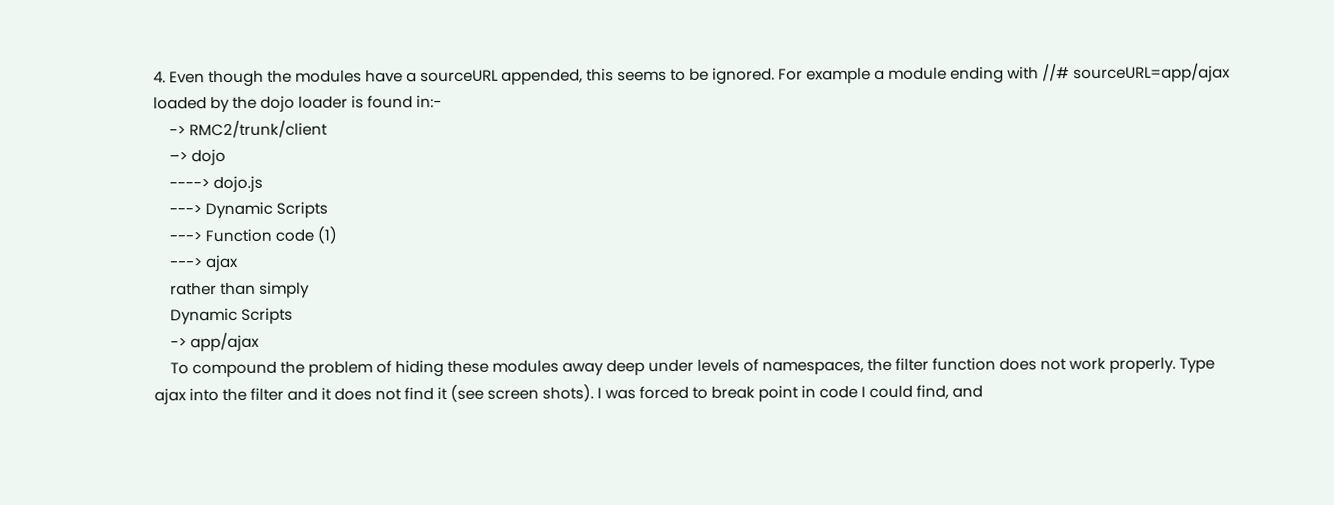4. Even though the modules have a sourceURL appended, this seems to be ignored. For example a module ending with //# sourceURL=app/ajax loaded by the dojo loader is found in:-
    -> RMC2/trunk/client
    –> dojo
    ----> dojo.js
    ---> Dynamic Scripts
    ---> Function code (1)
    ---> ajax
    rather than simply
    Dynamic Scripts
    -> app/ajax
    To compound the problem of hiding these modules away deep under levels of namespaces, the filter function does not work properly. Type ajax into the filter and it does not find it (see screen shots). I was forced to break point in code I could find, and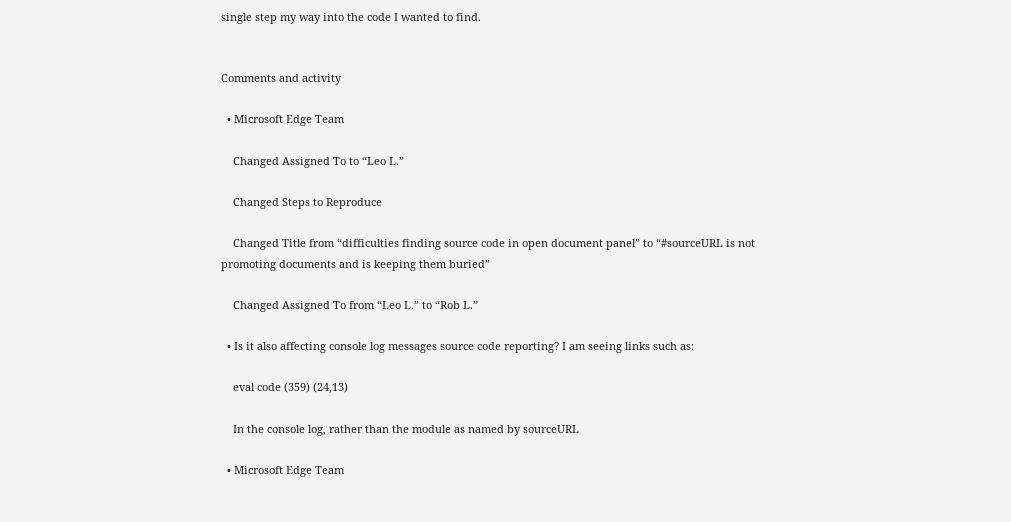single step my way into the code I wanted to find.


Comments and activity

  • Microsoft Edge Team

    Changed Assigned To to “Leo L.”

    Changed Steps to Reproduce

    Changed Title from “difficulties finding source code in open document panel” to “#sourceURL is not promoting documents and is keeping them buried”

    Changed Assigned To from “Leo L.” to “Rob L.”

  • Is it also affecting console log messages source code reporting? I am seeing links such as:

    eval code (359) (24,13)

    In the console log, rather than the module as named by sourceURL

  • Microsoft Edge Team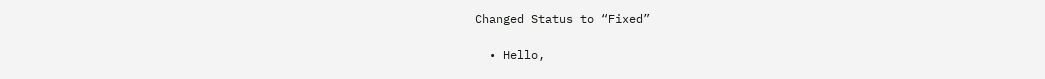Changed Status to “Fixed”

  • Hello,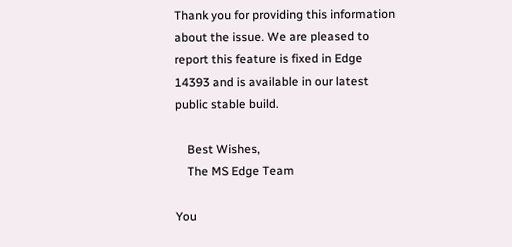Thank you for providing this information about the issue. We are pleased to report this feature is fixed in Edge 14393 and is available in our latest public stable build.

    Best Wishes,
    The MS Edge Team

You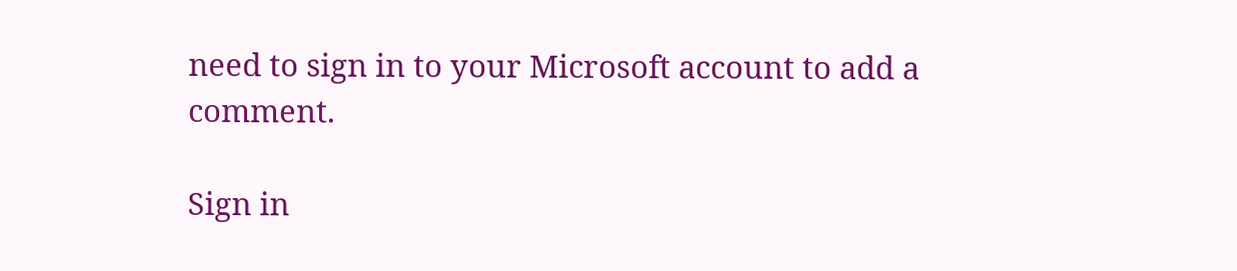need to sign in to your Microsoft account to add a comment.

Sign in